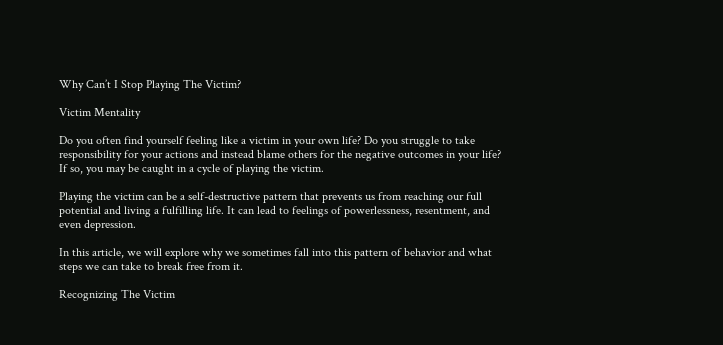Why Can’t I Stop Playing The Victim?

Victim Mentality

Do you often find yourself feeling like a victim in your own life? Do you struggle to take responsibility for your actions and instead blame others for the negative outcomes in your life? If so, you may be caught in a cycle of playing the victim.

Playing the victim can be a self-destructive pattern that prevents us from reaching our full potential and living a fulfilling life. It can lead to feelings of powerlessness, resentment, and even depression.

In this article, we will explore why we sometimes fall into this pattern of behavior and what steps we can take to break free from it.

Recognizing The Victim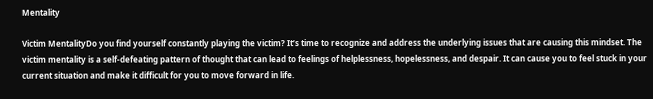Mentality

Victim MentalityDo you find yourself constantly playing the victim? It’s time to recognize and address the underlying issues that are causing this mindset. The victim mentality is a self-defeating pattern of thought that can lead to feelings of helplessness, hopelessness, and despair. It can cause you to feel stuck in your current situation and make it difficult for you to move forward in life.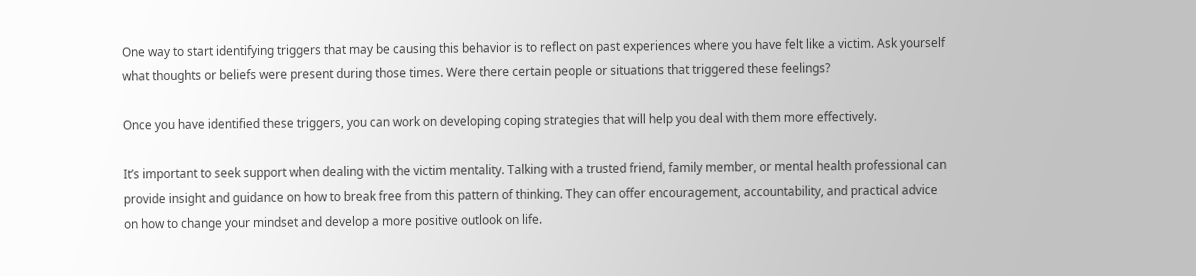One way to start identifying triggers that may be causing this behavior is to reflect on past experiences where you have felt like a victim. Ask yourself what thoughts or beliefs were present during those times. Were there certain people or situations that triggered these feelings?

Once you have identified these triggers, you can work on developing coping strategies that will help you deal with them more effectively.

It’s important to seek support when dealing with the victim mentality. Talking with a trusted friend, family member, or mental health professional can provide insight and guidance on how to break free from this pattern of thinking. They can offer encouragement, accountability, and practical advice on how to change your mindset and develop a more positive outlook on life.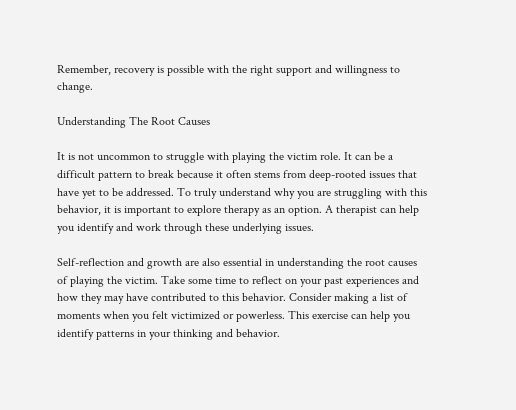Remember, recovery is possible with the right support and willingness to change.

Understanding The Root Causes

It is not uncommon to struggle with playing the victim role. It can be a difficult pattern to break because it often stems from deep-rooted issues that have yet to be addressed. To truly understand why you are struggling with this behavior, it is important to explore therapy as an option. A therapist can help you identify and work through these underlying issues.

Self-reflection and growth are also essential in understanding the root causes of playing the victim. Take some time to reflect on your past experiences and how they may have contributed to this behavior. Consider making a list of moments when you felt victimized or powerless. This exercise can help you identify patterns in your thinking and behavior.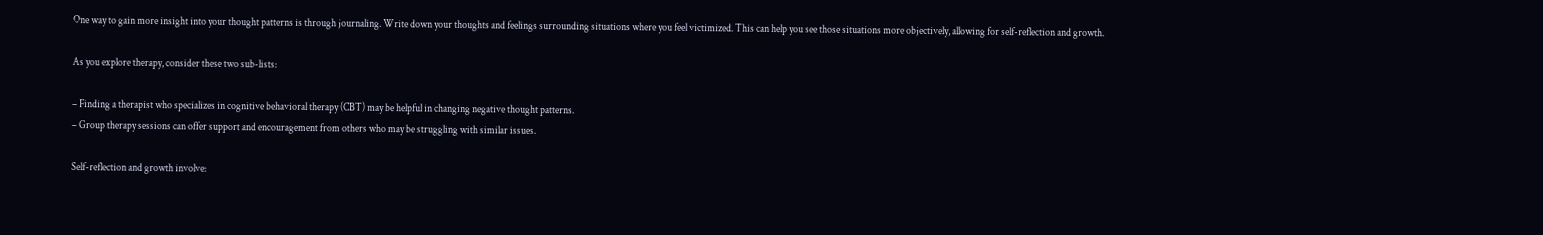One way to gain more insight into your thought patterns is through journaling. Write down your thoughts and feelings surrounding situations where you feel victimized. This can help you see those situations more objectively, allowing for self-reflection and growth.

As you explore therapy, consider these two sub-lists:

– Finding a therapist who specializes in cognitive behavioral therapy (CBT) may be helpful in changing negative thought patterns.
– Group therapy sessions can offer support and encouragement from others who may be struggling with similar issues.

Self-reflection and growth involve: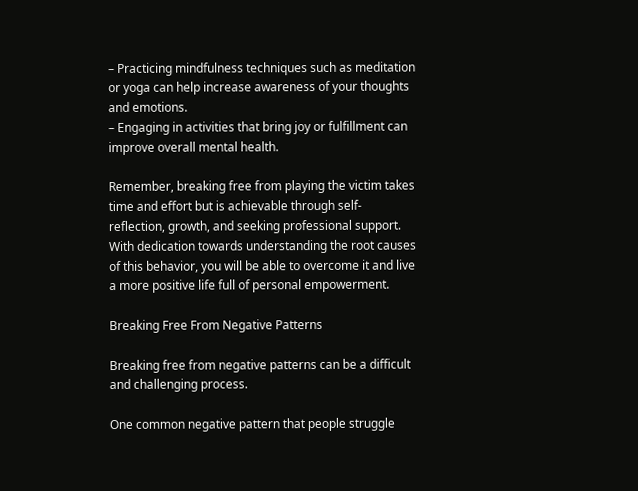– Practicing mindfulness techniques such as meditation or yoga can help increase awareness of your thoughts and emotions.
– Engaging in activities that bring joy or fulfillment can improve overall mental health.

Remember, breaking free from playing the victim takes time and effort but is achievable through self-reflection, growth, and seeking professional support. With dedication towards understanding the root causes of this behavior, you will be able to overcome it and live a more positive life full of personal empowerment.

Breaking Free From Negative Patterns

Breaking free from negative patterns can be a difficult and challenging process.

One common negative pattern that people struggle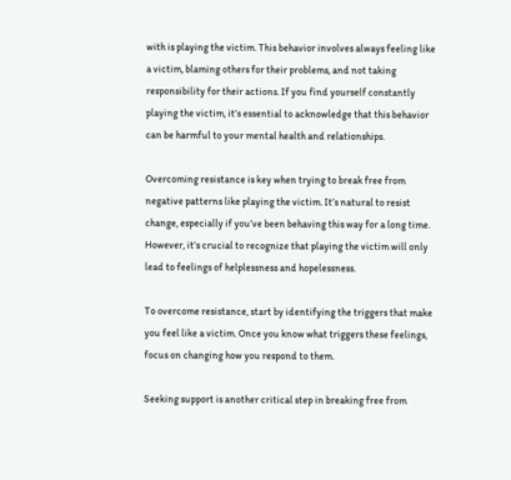with is playing the victim. This behavior involves always feeling like a victim, blaming others for their problems, and not taking responsibility for their actions. If you find yourself constantly playing the victim, it’s essential to acknowledge that this behavior can be harmful to your mental health and relationships.

Overcoming resistance is key when trying to break free from negative patterns like playing the victim. It’s natural to resist change, especially if you’ve been behaving this way for a long time. However, it’s crucial to recognize that playing the victim will only lead to feelings of helplessness and hopelessness.

To overcome resistance, start by identifying the triggers that make you feel like a victim. Once you know what triggers these feelings, focus on changing how you respond to them.

Seeking support is another critical step in breaking free from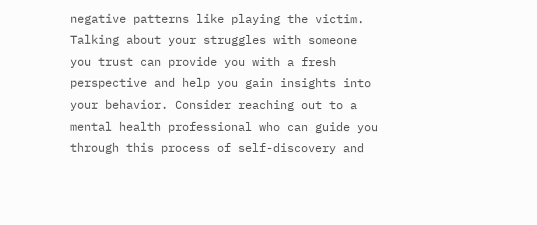negative patterns like playing the victim. Talking about your struggles with someone you trust can provide you with a fresh perspective and help you gain insights into your behavior. Consider reaching out to a mental health professional who can guide you through this process of self-discovery and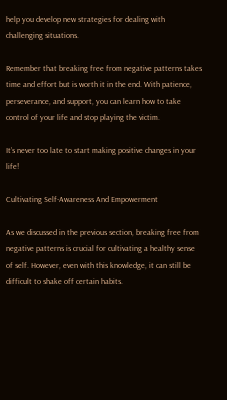help you develop new strategies for dealing with challenging situations.

Remember that breaking free from negative patterns takes time and effort but is worth it in the end. With patience, perseverance, and support, you can learn how to take control of your life and stop playing the victim.

It’s never too late to start making positive changes in your life!

Cultivating Self-Awareness And Empowerment

As we discussed in the previous section, breaking free from negative patterns is crucial for cultivating a healthy sense of self. However, even with this knowledge, it can still be difficult to shake off certain habits.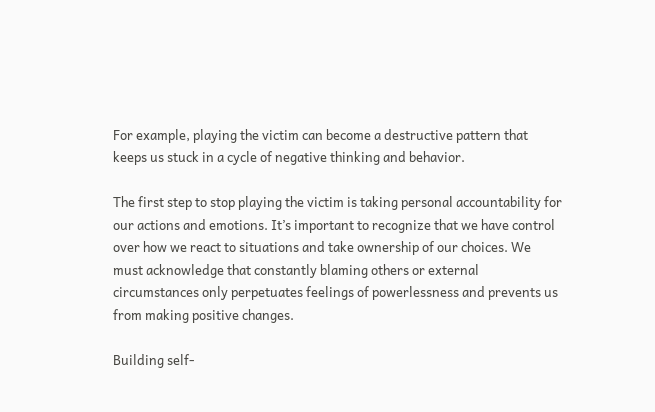For example, playing the victim can become a destructive pattern that keeps us stuck in a cycle of negative thinking and behavior.

The first step to stop playing the victim is taking personal accountability for our actions and emotions. It’s important to recognize that we have control over how we react to situations and take ownership of our choices. We must acknowledge that constantly blaming others or external circumstances only perpetuates feelings of powerlessness and prevents us from making positive changes.

Building self-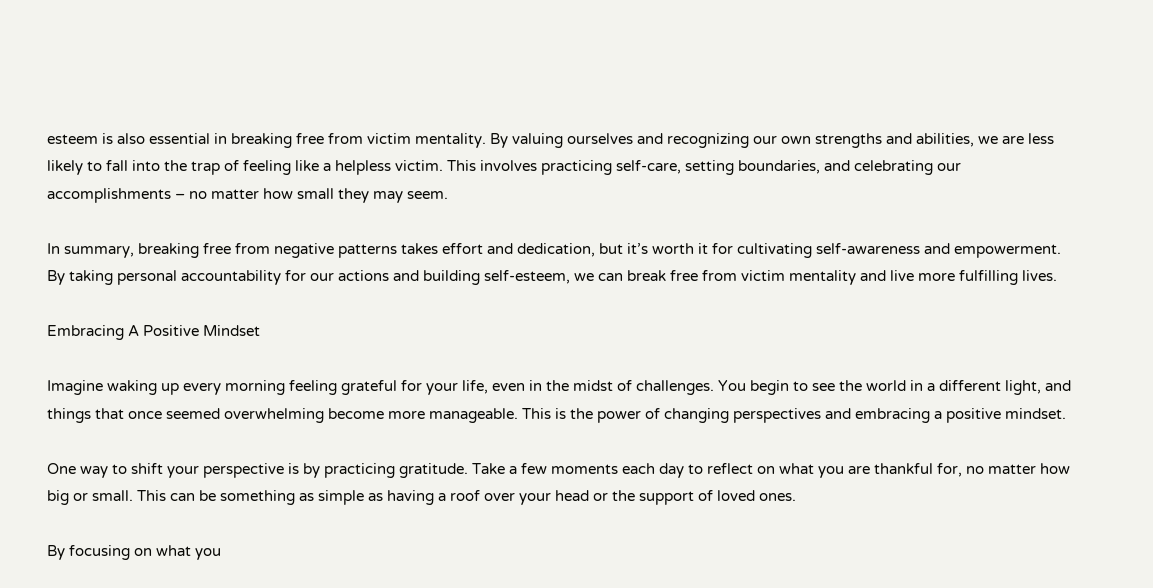esteem is also essential in breaking free from victim mentality. By valuing ourselves and recognizing our own strengths and abilities, we are less likely to fall into the trap of feeling like a helpless victim. This involves practicing self-care, setting boundaries, and celebrating our accomplishments – no matter how small they may seem.

In summary, breaking free from negative patterns takes effort and dedication, but it’s worth it for cultivating self-awareness and empowerment. By taking personal accountability for our actions and building self-esteem, we can break free from victim mentality and live more fulfilling lives.

Embracing A Positive Mindset

Imagine waking up every morning feeling grateful for your life, even in the midst of challenges. You begin to see the world in a different light, and things that once seemed overwhelming become more manageable. This is the power of changing perspectives and embracing a positive mindset.

One way to shift your perspective is by practicing gratitude. Take a few moments each day to reflect on what you are thankful for, no matter how big or small. This can be something as simple as having a roof over your head or the support of loved ones.

By focusing on what you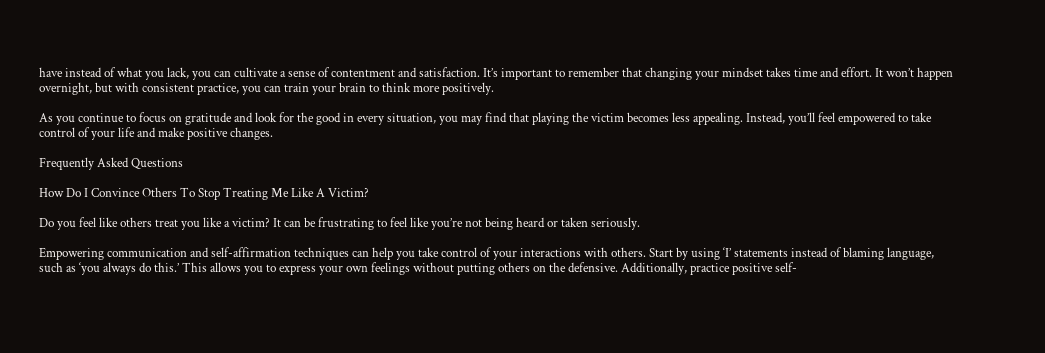have instead of what you lack, you can cultivate a sense of contentment and satisfaction. It’s important to remember that changing your mindset takes time and effort. It won’t happen overnight, but with consistent practice, you can train your brain to think more positively.

As you continue to focus on gratitude and look for the good in every situation, you may find that playing the victim becomes less appealing. Instead, you’ll feel empowered to take control of your life and make positive changes.

Frequently Asked Questions

How Do I Convince Others To Stop Treating Me Like A Victim?

Do you feel like others treat you like a victim? It can be frustrating to feel like you’re not being heard or taken seriously.

Empowering communication and self-affirmation techniques can help you take control of your interactions with others. Start by using ‘I’ statements instead of blaming language, such as ‘you always do this.’ This allows you to express your own feelings without putting others on the defensive. Additionally, practice positive self-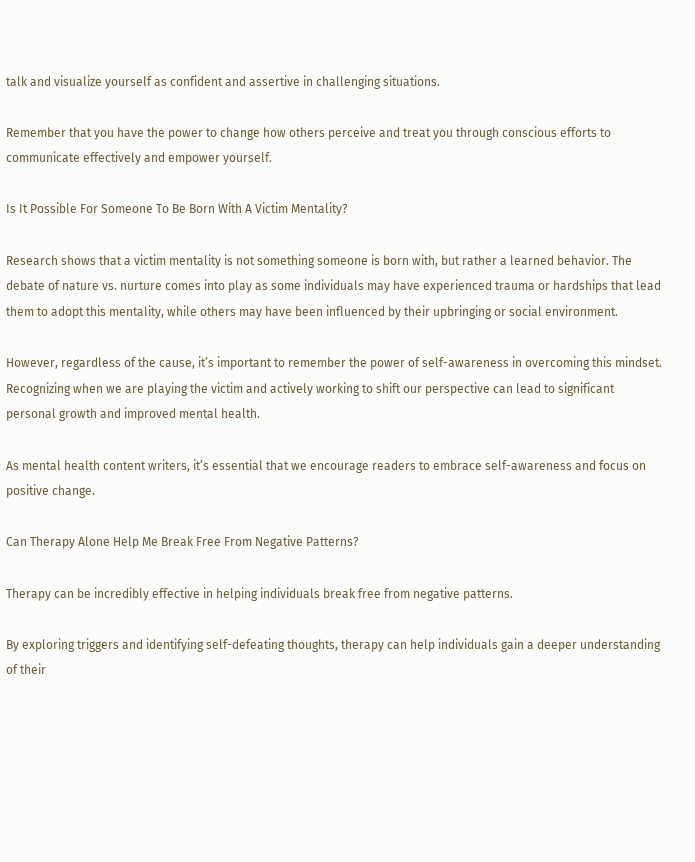talk and visualize yourself as confident and assertive in challenging situations.

Remember that you have the power to change how others perceive and treat you through conscious efforts to communicate effectively and empower yourself.

Is It Possible For Someone To Be Born With A Victim Mentality?

Research shows that a victim mentality is not something someone is born with, but rather a learned behavior. The debate of nature vs. nurture comes into play as some individuals may have experienced trauma or hardships that lead them to adopt this mentality, while others may have been influenced by their upbringing or social environment.

However, regardless of the cause, it’s important to remember the power of self-awareness in overcoming this mindset. Recognizing when we are playing the victim and actively working to shift our perspective can lead to significant personal growth and improved mental health.

As mental health content writers, it’s essential that we encourage readers to embrace self-awareness and focus on positive change.

Can Therapy Alone Help Me Break Free From Negative Patterns?

Therapy can be incredibly effective in helping individuals break free from negative patterns.

By exploring triggers and identifying self-defeating thoughts, therapy can help individuals gain a deeper understanding of their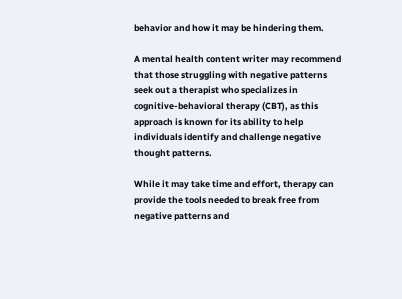behavior and how it may be hindering them.

A mental health content writer may recommend that those struggling with negative patterns seek out a therapist who specializes in cognitive-behavioral therapy (CBT), as this approach is known for its ability to help individuals identify and challenge negative thought patterns.

While it may take time and effort, therapy can provide the tools needed to break free from negative patterns and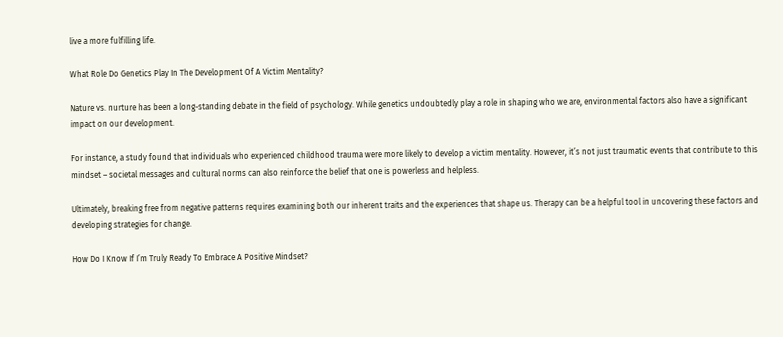live a more fulfilling life.

What Role Do Genetics Play In The Development Of A Victim Mentality?

Nature vs. nurture has been a long-standing debate in the field of psychology. While genetics undoubtedly play a role in shaping who we are, environmental factors also have a significant impact on our development.

For instance, a study found that individuals who experienced childhood trauma were more likely to develop a victim mentality. However, it’s not just traumatic events that contribute to this mindset – societal messages and cultural norms can also reinforce the belief that one is powerless and helpless.

Ultimately, breaking free from negative patterns requires examining both our inherent traits and the experiences that shape us. Therapy can be a helpful tool in uncovering these factors and developing strategies for change.

How Do I Know If I’m Truly Ready To Embrace A Positive Mindset?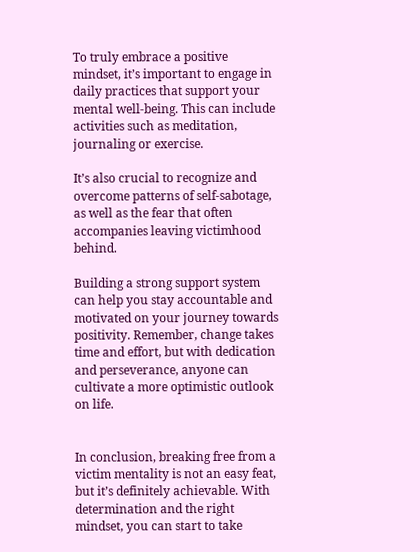To truly embrace a positive mindset, it’s important to engage in daily practices that support your mental well-being. This can include activities such as meditation, journaling or exercise.

It’s also crucial to recognize and overcome patterns of self-sabotage, as well as the fear that often accompanies leaving victimhood behind.

Building a strong support system can help you stay accountable and motivated on your journey towards positivity. Remember, change takes time and effort, but with dedication and perseverance, anyone can cultivate a more optimistic outlook on life.


In conclusion, breaking free from a victim mentality is not an easy feat, but it’s definitely achievable. With determination and the right mindset, you can start to take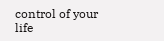control of your life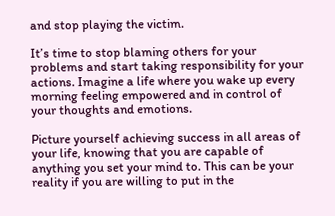and stop playing the victim.

It’s time to stop blaming others for your problems and start taking responsibility for your actions. Imagine a life where you wake up every morning feeling empowered and in control of your thoughts and emotions.

Picture yourself achieving success in all areas of your life, knowing that you are capable of anything you set your mind to. This can be your reality if you are willing to put in the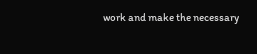work and make the necessary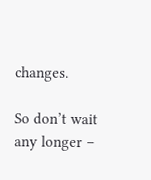changes.

So don’t wait any longer –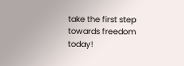take the first step towards freedom today!